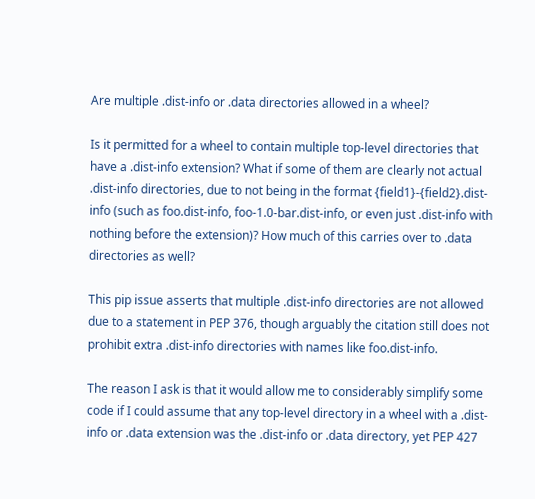Are multiple .dist-info or .data directories allowed in a wheel?

Is it permitted for a wheel to contain multiple top-level directories that have a .dist-info extension? What if some of them are clearly not actual .dist-info directories, due to not being in the format {field1}-{field2}.dist-info (such as foo.dist-info, foo-1.0-bar.dist-info, or even just .dist-info with nothing before the extension)? How much of this carries over to .data directories as well?

This pip issue asserts that multiple .dist-info directories are not allowed due to a statement in PEP 376, though arguably the citation still does not prohibit extra .dist-info directories with names like foo.dist-info.

The reason I ask is that it would allow me to considerably simplify some code if I could assume that any top-level directory in a wheel with a .dist-info or .data extension was the .dist-info or .data directory, yet PEP 427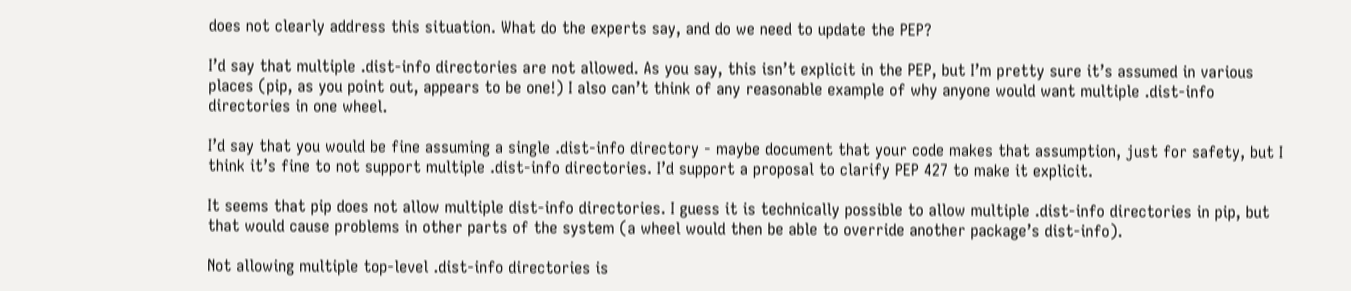does not clearly address this situation. What do the experts say, and do we need to update the PEP?

I’d say that multiple .dist-info directories are not allowed. As you say, this isn’t explicit in the PEP, but I’m pretty sure it’s assumed in various places (pip, as you point out, appears to be one!) I also can’t think of any reasonable example of why anyone would want multiple .dist-info directories in one wheel.

I’d say that you would be fine assuming a single .dist-info directory - maybe document that your code makes that assumption, just for safety, but I think it’s fine to not support multiple .dist-info directories. I’d support a proposal to clarify PEP 427 to make it explicit.

It seems that pip does not allow multiple dist-info directories. I guess it is technically possible to allow multiple .dist-info directories in pip, but that would cause problems in other parts of the system (a wheel would then be able to override another package’s dist-info).

Not allowing multiple top-level .dist-info directories is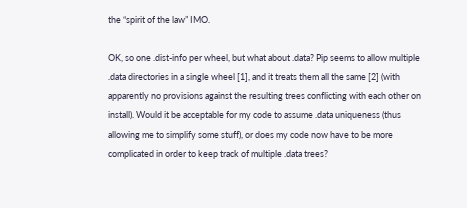the “spirit of the law” IMO.

OK, so one .dist-info per wheel, but what about .data? Pip seems to allow multiple .data directories in a single wheel [1], and it treats them all the same [2] (with apparently no provisions against the resulting trees conflicting with each other on install). Would it be acceptable for my code to assume .data uniqueness (thus allowing me to simplify some stuff), or does my code now have to be more complicated in order to keep track of multiple .data trees?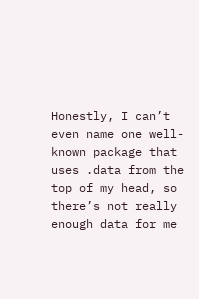Honestly, I can’t even name one well-known package that uses .data from the top of my head, so there’s not really enough data for me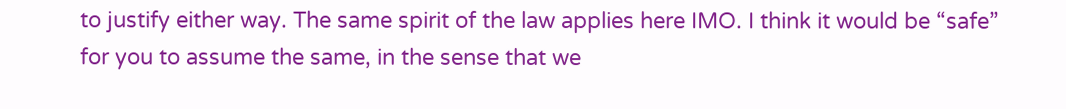to justify either way. The same spirit of the law applies here IMO. I think it would be “safe” for you to assume the same, in the sense that we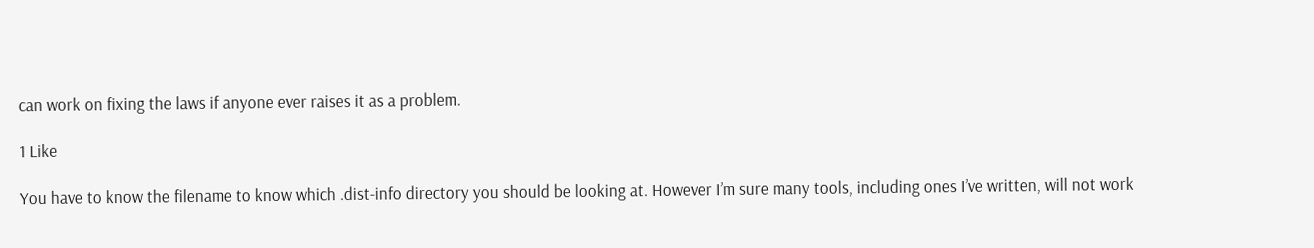can work on fixing the laws if anyone ever raises it as a problem.

1 Like

You have to know the filename to know which .dist-info directory you should be looking at. However I’m sure many tools, including ones I’ve written, will not work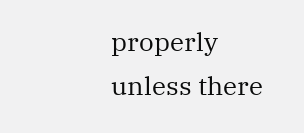properly unless there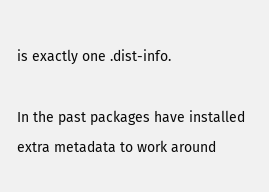is exactly one .dist-info.

In the past packages have installed extra metadata to work around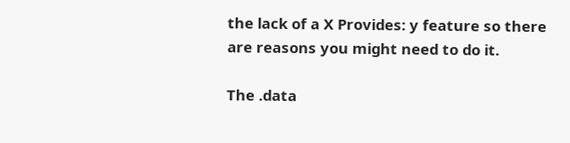the lack of a X Provides: y feature so there are reasons you might need to do it.

The .data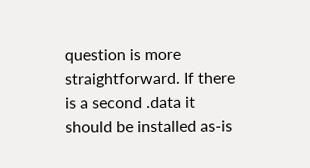question is more straightforward. If there is a second .data it should be installed as-is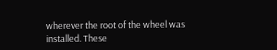wherever the root of the wheel was installed. These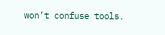won’t confuse tools.